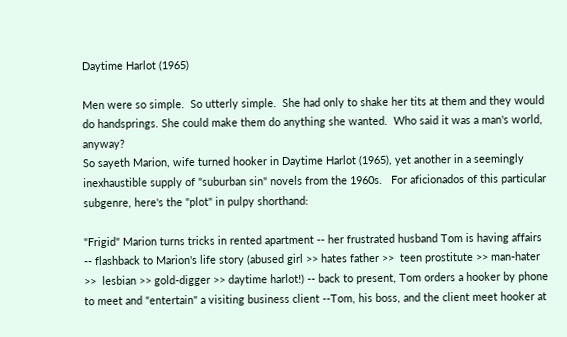Daytime Harlot (1965)

Men were so simple.  So utterly simple.  She had only to shake her tits at them and they would do handsprings. She could make them do anything she wanted.  Who said it was a man's world, anyway?
So sayeth Marion, wife turned hooker in Daytime Harlot (1965), yet another in a seemingly inexhaustible supply of "suburban sin" novels from the 1960s.   For aficionados of this particular subgenre, here's the "plot" in pulpy shorthand:

"Frigid" Marion turns tricks in rented apartment -- her frustrated husband Tom is having affairs -- flashback to Marion's life story (abused girl >> hates father >>  teen prostitute >> man-hater >>  lesbian >> gold-digger >> daytime harlot!) -- back to present, Tom orders a hooker by phone to meet and "entertain" a visiting business client --Tom, his boss, and the client meet hooker at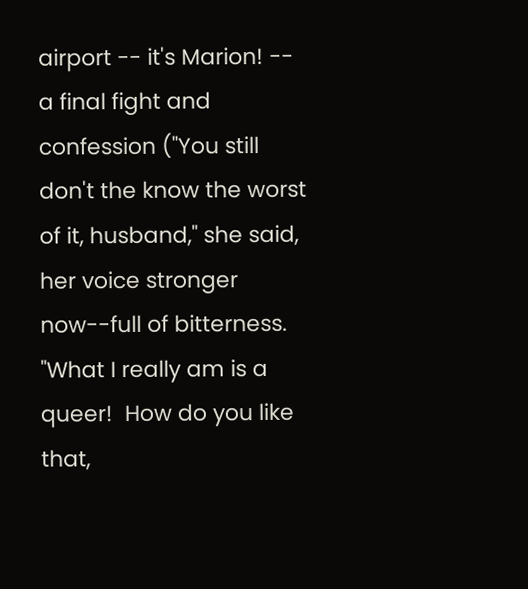airport -- it's Marion! -- a final fight and confession ("You still don't the know the worst of it, husband," she said, her voice stronger now--full of bitterness.  "What I really am is a queer!  How do you like that,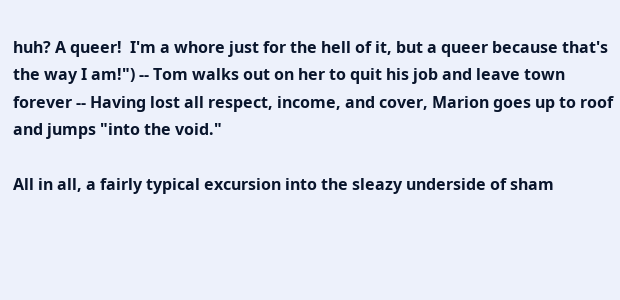huh? A queer!  I'm a whore just for the hell of it, but a queer because that's the way I am!") -- Tom walks out on her to quit his job and leave town forever -- Having lost all respect, income, and cover, Marion goes up to roof and jumps "into the void."

All in all, a fairly typical excursion into the sleazy underside of sham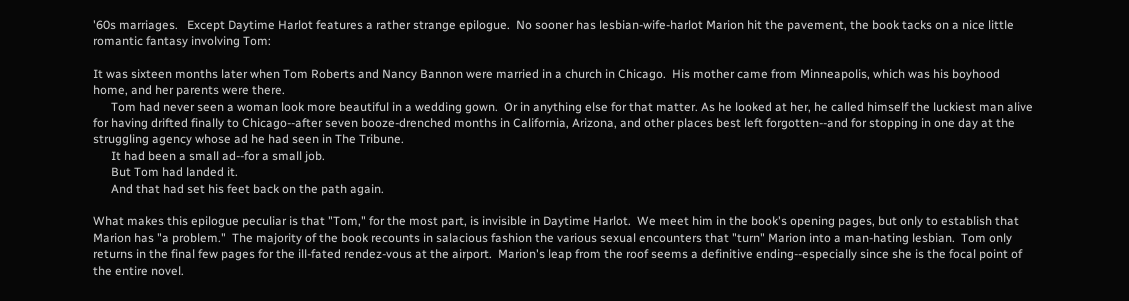'60s marriages.   Except Daytime Harlot features a rather strange epilogue.  No sooner has lesbian-wife-harlot Marion hit the pavement, the book tacks on a nice little romantic fantasy involving Tom:

It was sixteen months later when Tom Roberts and Nancy Bannon were married in a church in Chicago.  His mother came from Minneapolis, which was his boyhood home, and her parents were there.
      Tom had never seen a woman look more beautiful in a wedding gown.  Or in anything else for that matter. As he looked at her, he called himself the luckiest man alive for having drifted finally to Chicago--after seven booze-drenched months in California, Arizona, and other places best left forgotten--and for stopping in one day at the struggling agency whose ad he had seen in The Tribune.
      It had been a small ad--for a small job.
      But Tom had landed it.
      And that had set his feet back on the path again.

What makes this epilogue peculiar is that "Tom," for the most part, is invisible in Daytime Harlot.  We meet him in the book's opening pages, but only to establish that Marion has "a problem."  The majority of the book recounts in salacious fashion the various sexual encounters that "turn" Marion into a man-hating lesbian.  Tom only returns in the final few pages for the ill-fated rendez-vous at the airport.  Marion's leap from the roof seems a definitive ending--especially since she is the focal point of the entire novel.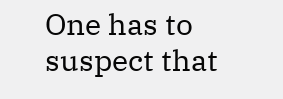One has to suspect that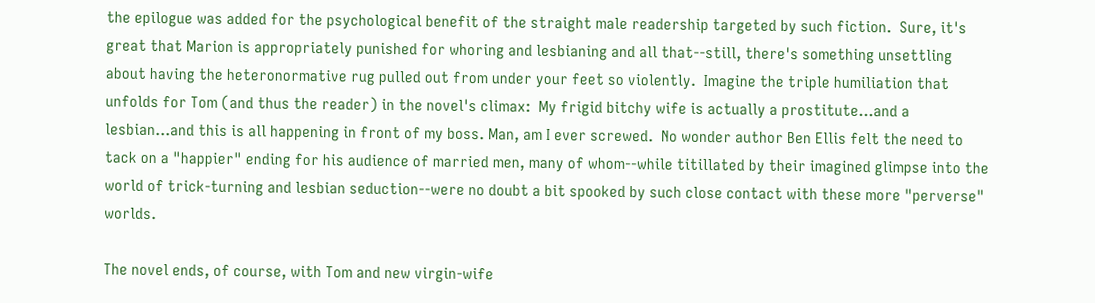the epilogue was added for the psychological benefit of the straight male readership targeted by such fiction.  Sure, it's great that Marion is appropriately punished for whoring and lesbianing and all that--still, there's something unsettling about having the heteronormative rug pulled out from under your feet so violently.  Imagine the triple humiliation that unfolds for Tom (and thus the reader) in the novel's climax:  My frigid bitchy wife is actually a prostitute...and a lesbian...and this is all happening in front of my boss. Man, am I ever screwed.  No wonder author Ben Ellis felt the need to tack on a "happier" ending for his audience of married men, many of whom--while titillated by their imagined glimpse into the world of trick-turning and lesbian seduction--were no doubt a bit spooked by such close contact with these more "perverse" worlds.

The novel ends, of course, with Tom and new virgin-wife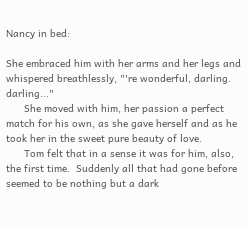Nancy in bed:

She embraced him with her arms and her legs and whispered breathlessly, "'re wonderful, darling. darling..."
      She moved with him, her passion a perfect match for his own, as she gave herself and as he took her in the sweet pure beauty of love.
      Tom felt that in a sense it was for him, also, the first time.  Suddenly all that had gone before seemed to be nothing but a dark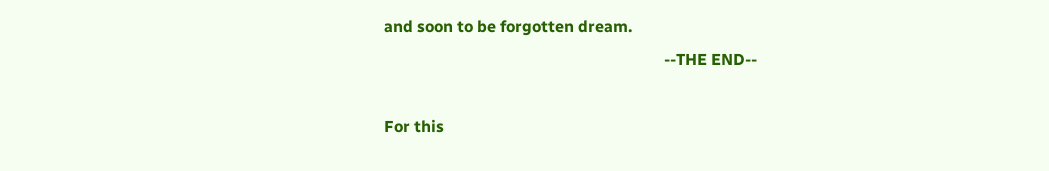and soon to be forgotten dream.
                                                                      --THE END--

For this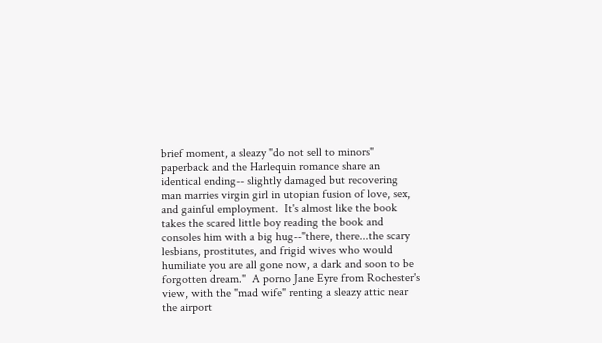brief moment, a sleazy "do not sell to minors" paperback and the Harlequin romance share an identical ending-- slightly damaged but recovering man marries virgin girl in utopian fusion of love, sex, and gainful employment.  It's almost like the book takes the scared little boy reading the book and consoles him with a big hug--"there, there...the scary lesbians, prostitutes, and frigid wives who would humiliate you are all gone now, a dark and soon to be forgotten dream."  A porno Jane Eyre from Rochester's view, with the "mad wife" renting a sleazy attic near the airport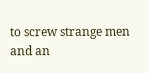to screw strange men and an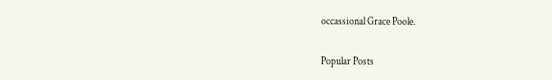occassional Grace Poole.

Popular Posts